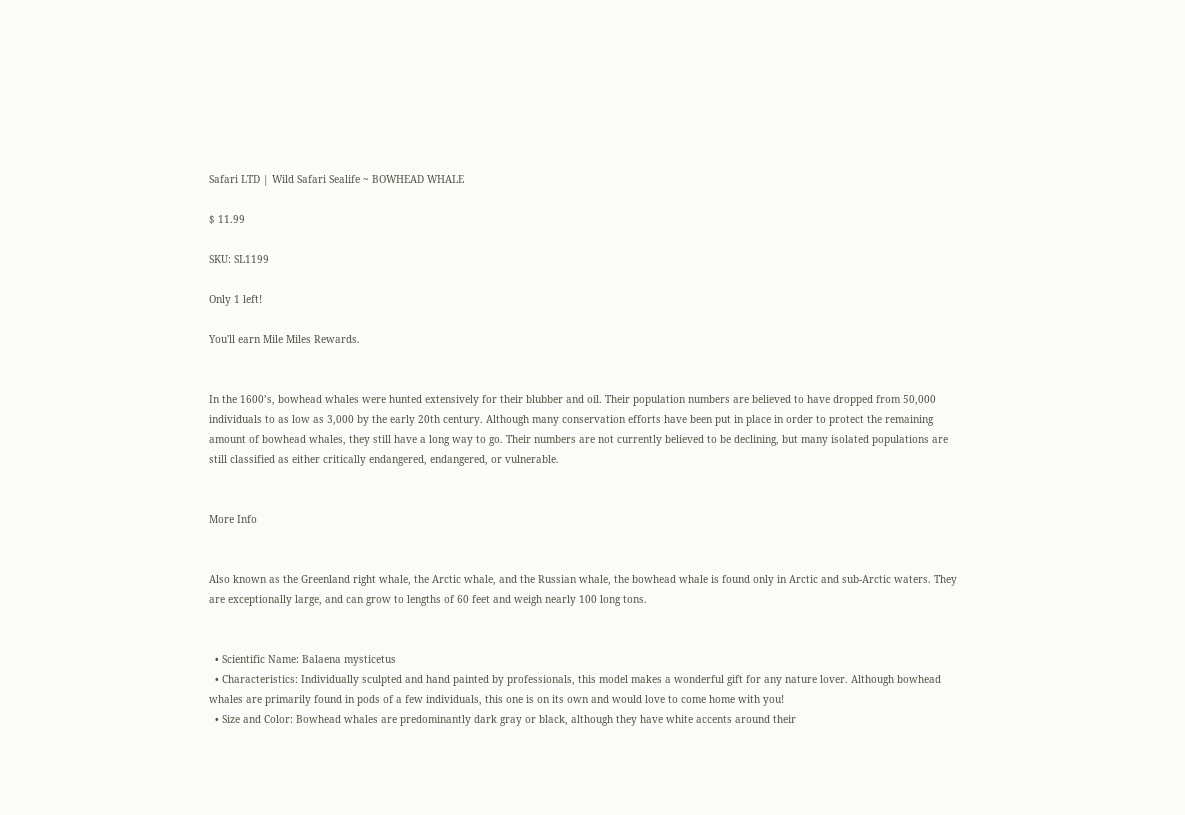Safari LTD | Wild Safari Sealife ~ BOWHEAD WHALE

$ 11.99

SKU: SL1199

Only 1 left!

You'll earn Mile Miles Rewards.


In the 1600’s, bowhead whales were hunted extensively for their blubber and oil. Their population numbers are believed to have dropped from 50,000 individuals to as low as 3,000 by the early 20th century. Although many conservation efforts have been put in place in order to protect the remaining amount of bowhead whales, they still have a long way to go. Their numbers are not currently believed to be declining, but many isolated populations are still classified as either critically endangered, endangered, or vulnerable.


More Info


Also known as the Greenland right whale, the Arctic whale, and the Russian whale, the bowhead whale is found only in Arctic and sub-Arctic waters. They are exceptionally large, and can grow to lengths of 60 feet and weigh nearly 100 long tons.


  • Scientific Name: Balaena mysticetus
  • Characteristics: Individually sculpted and hand painted by professionals, this model makes a wonderful gift for any nature lover. Although bowhead whales are primarily found in pods of a few individuals, this one is on its own and would love to come home with you!
  • Size and Color: Bowhead whales are predominantly dark gray or black, although they have white accents around their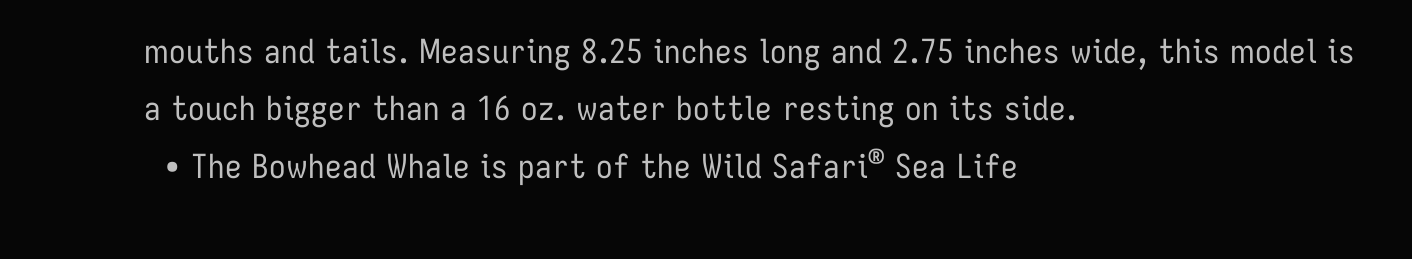mouths and tails. Measuring 8.25 inches long and 2.75 inches wide, this model is a touch bigger than a 16 oz. water bottle resting on its side.
  • The Bowhead Whale is part of the Wild Safari® Sea Life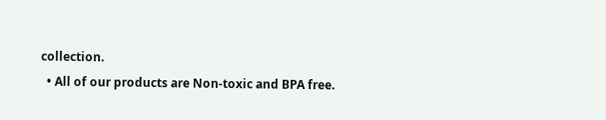collection.
  • All of our products are Non-toxic and BPA free.